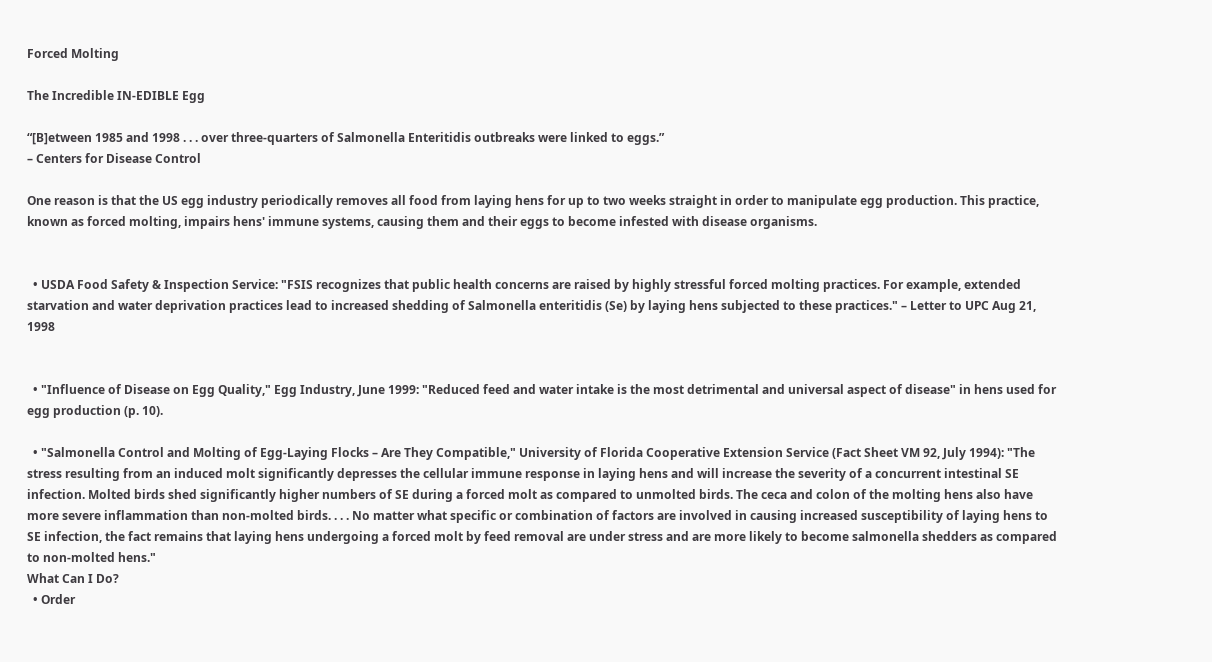Forced Molting

The Incredible IN-EDIBLE Egg

“[B]etween 1985 and 1998 . . . over three-quarters of Salmonella Enteritidis outbreaks were linked to eggs.”
– Centers for Disease Control

One reason is that the US egg industry periodically removes all food from laying hens for up to two weeks straight in order to manipulate egg production. This practice, known as forced molting, impairs hens' immune systems, causing them and their eggs to become infested with disease organisms.


  • USDA Food Safety & Inspection Service: "FSIS recognizes that public health concerns are raised by highly stressful forced molting practices. For example, extended starvation and water deprivation practices lead to increased shedding of Salmonella enteritidis (Se) by laying hens subjected to these practices." – Letter to UPC Aug 21, 1998


  • "Influence of Disease on Egg Quality," Egg Industry, June 1999: "Reduced feed and water intake is the most detrimental and universal aspect of disease" in hens used for egg production (p. 10).

  • "Salmonella Control and Molting of Egg-Laying Flocks – Are They Compatible," University of Florida Cooperative Extension Service (Fact Sheet VM 92, July 1994): "The stress resulting from an induced molt significantly depresses the cellular immune response in laying hens and will increase the severity of a concurrent intestinal SE infection. Molted birds shed significantly higher numbers of SE during a forced molt as compared to unmolted birds. The ceca and colon of the molting hens also have more severe inflammation than non-molted birds. . . . No matter what specific or combination of factors are involved in causing increased susceptibility of laying hens to SE infection, the fact remains that laying hens undergoing a forced molt by feed removal are under stress and are more likely to become salmonella shedders as compared to non-molted hens."
What Can I Do?
  • Order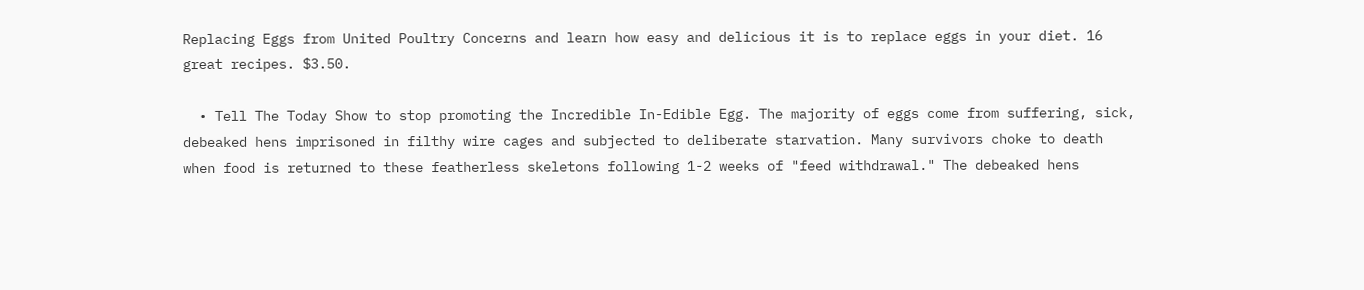Replacing Eggs from United Poultry Concerns and learn how easy and delicious it is to replace eggs in your diet. 16 great recipes. $3.50.

  • Tell The Today Show to stop promoting the Incredible In-Edible Egg. The majority of eggs come from suffering, sick, debeaked hens imprisoned in filthy wire cages and subjected to deliberate starvation. Many survivors choke to death when food is returned to these featherless skeletons following 1-2 weeks of "feed withdrawal." The debeaked hens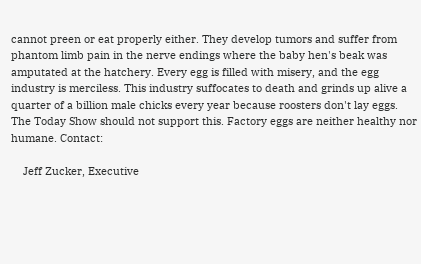cannot preen or eat properly either. They develop tumors and suffer from phantom limb pain in the nerve endings where the baby hen's beak was amputated at the hatchery. Every egg is filled with misery, and the egg industry is merciless. This industry suffocates to death and grinds up alive a quarter of a billion male chicks every year because roosters don't lay eggs. The Today Show should not support this. Factory eggs are neither healthy nor humane. Contact:

    Jeff Zucker, Executive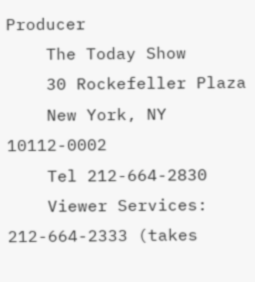Producer
    The Today Show
    30 Rockefeller Plaza
    New York, NY 10112-0002
    Tel 212-664-2830
    Viewer Services: 212-664-2333 (takes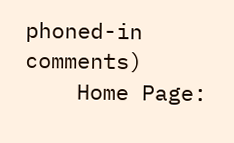phoned-in comments)
    Home Page: